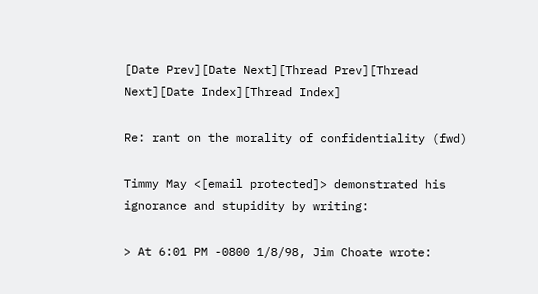[Date Prev][Date Next][Thread Prev][Thread Next][Date Index][Thread Index]

Re: rant on the morality of confidentiality (fwd)

Timmy May <[email protected]> demonstrated his ignorance and stupidity by writing:

> At 6:01 PM -0800 1/8/98, Jim Choate wrote: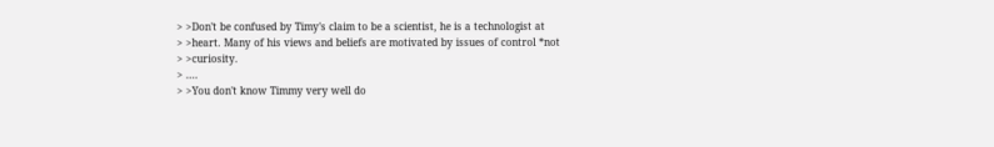> >Don't be confused by Timy's claim to be a scientist, he is a technologist at
> >heart. Many of his views and beliefs are motivated by issues of control *not
> >curiosity.
> ....
> >You don't know Timmy very well do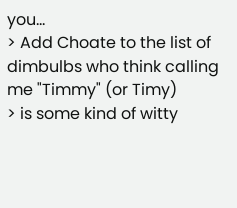you...
> Add Choate to the list of dimbulbs who think calling me "Timmy" (or Timy)
> is some kind of witty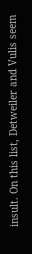insult. On this list, Detweiler and Vulis seem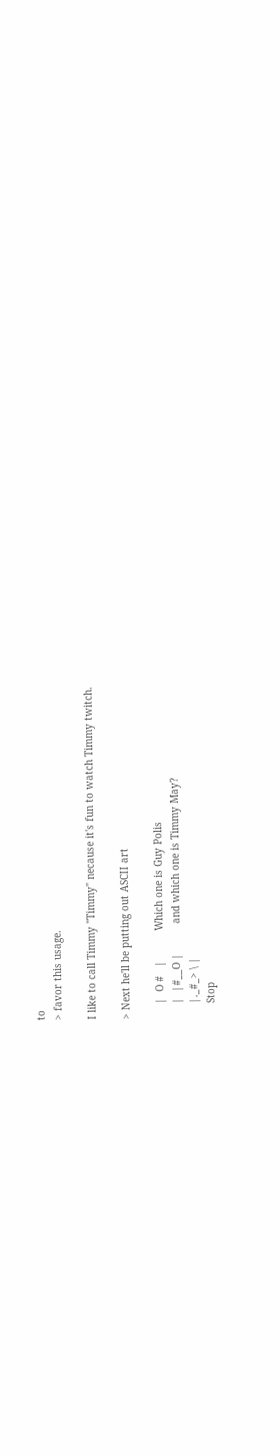to
> favor this usage.

I like to call Timmy "Timmy" necause it's fun to watch Timmy twitch.

> Next he'll be putting out ASCII art

     |  O #   |          Which one is Guy Polis
     |  |#__O |          and which one is Timmy May?
     |._#_> \ |
     Stop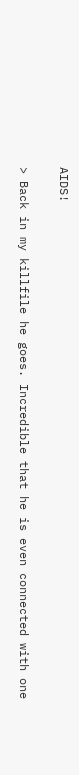AIDS!

> Back in my killfile he goes. Incredible that he is even connected with one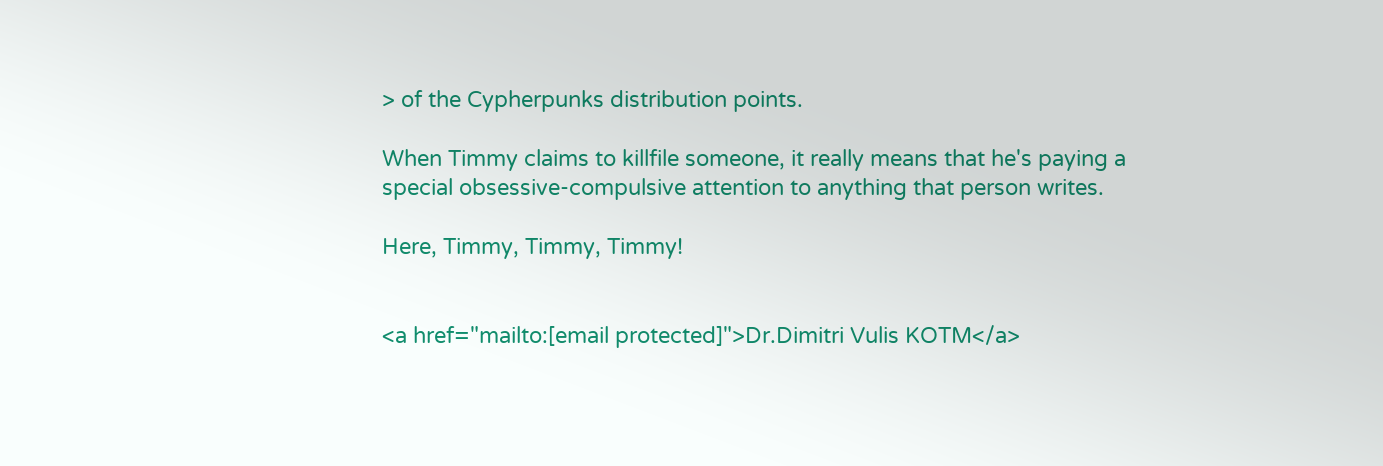> of the Cypherpunks distribution points.

When Timmy claims to killfile someone, it really means that he's paying a
special obsessive-compulsive attention to anything that person writes.

Here, Timmy, Timmy, Timmy!


<a href="mailto:[email protected]">Dr.Dimitri Vulis KOTM</a>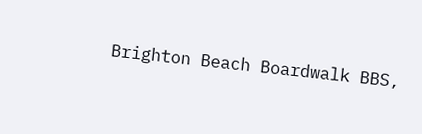Brighton Beach Boardwalk BBS,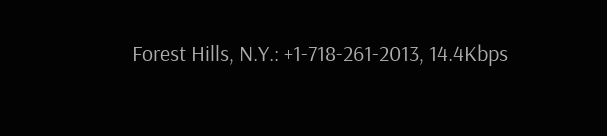Forest Hills, N.Y.: +1-718-261-2013, 14.4Kbps